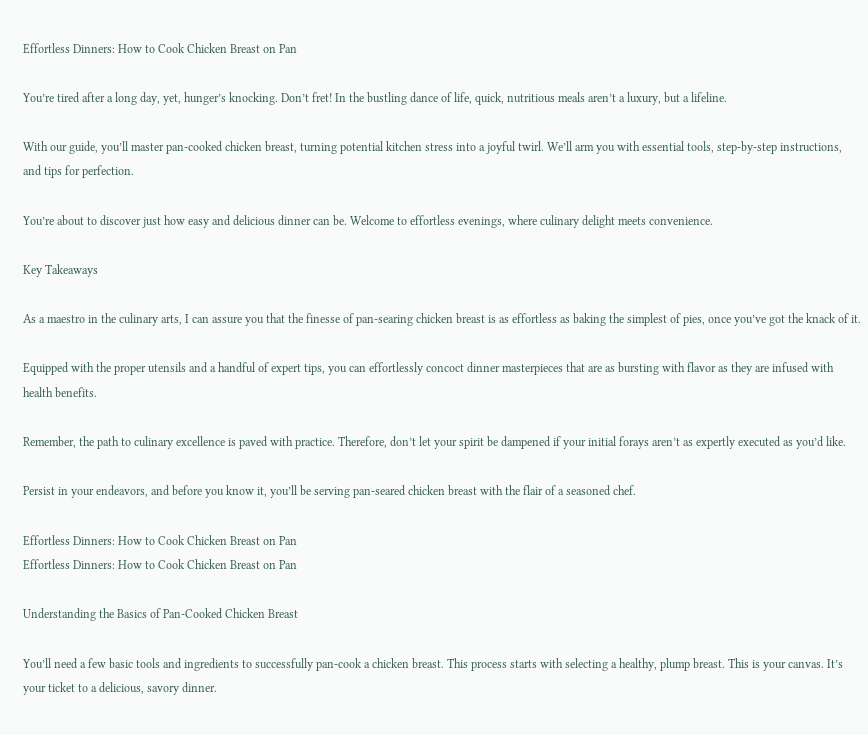Effortless Dinners: How to Cook Chicken Breast on Pan

You’re tired after a long day, yet, hunger’s knocking. Don’t fret! In the bustling dance of life, quick, nutritious meals aren’t a luxury, but a lifeline.

With our guide, you’ll master pan-cooked chicken breast, turning potential kitchen stress into a joyful twirl. We’ll arm you with essential tools, step-by-step instructions, and tips for perfection.

You’re about to discover just how easy and delicious dinner can be. Welcome to effortless evenings, where culinary delight meets convenience.

Key Takeaways

As a maestro in the culinary arts, I can assure you that the finesse of pan-searing chicken breast is as effortless as baking the simplest of pies, once you’ve got the knack of it.

Equipped with the proper utensils and a handful of expert tips, you can effortlessly concoct dinner masterpieces that are as bursting with flavor as they are infused with health benefits.

Remember, the path to culinary excellence is paved with practice. Therefore, don’t let your spirit be dampened if your initial forays aren’t as expertly executed as you’d like.

Persist in your endeavors, and before you know it, you’ll be serving pan-seared chicken breast with the flair of a seasoned chef.

Effortless Dinners: How to Cook Chicken Breast on Pan
Effortless Dinners: How to Cook Chicken Breast on Pan

Understanding the Basics of Pan-Cooked Chicken Breast

You’ll need a few basic tools and ingredients to successfully pan-cook a chicken breast. This process starts with selecting a healthy, plump breast. This is your canvas. It’s your ticket to a delicious, savory dinner.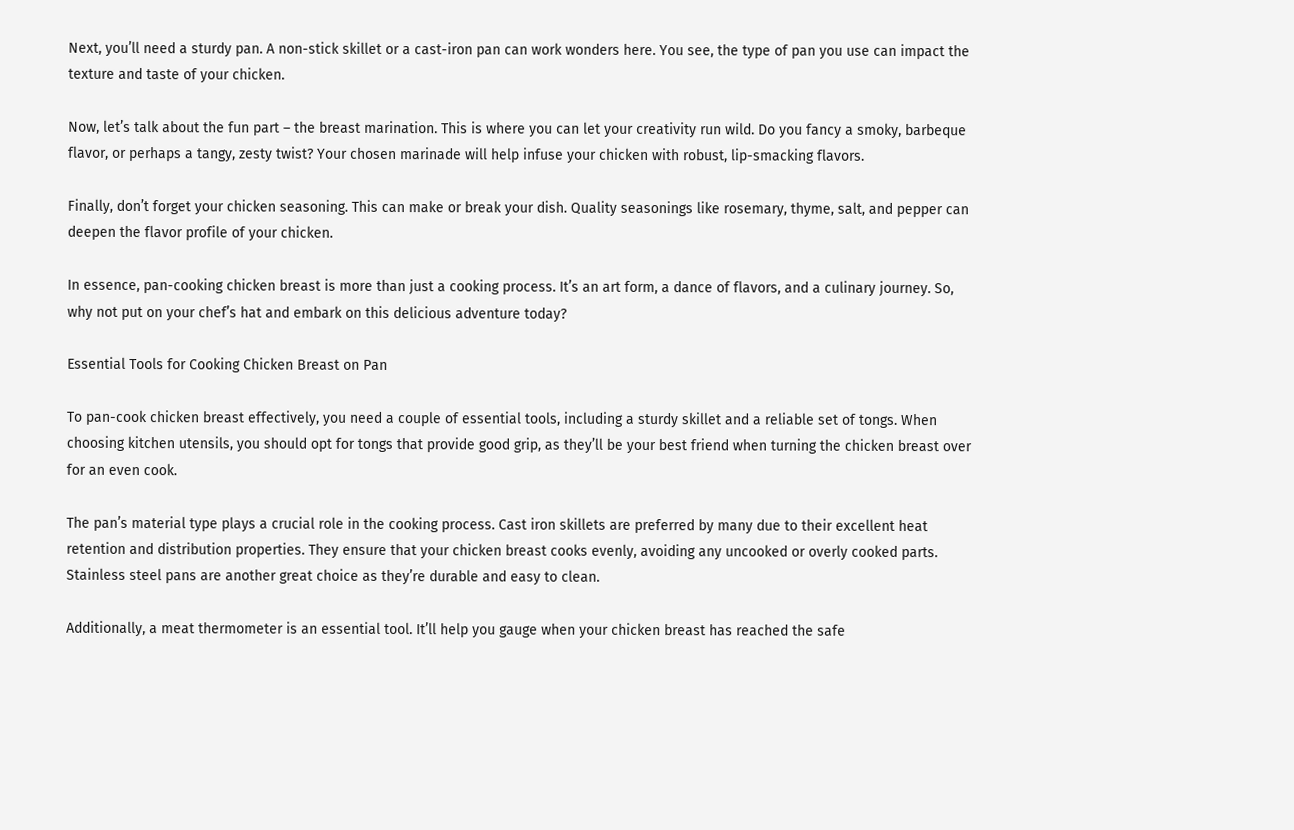Next, you’ll need a sturdy pan. A non-stick skillet or a cast-iron pan can work wonders here. You see, the type of pan you use can impact the texture and taste of your chicken.

Now, let’s talk about the fun part – the breast marination. This is where you can let your creativity run wild. Do you fancy a smoky, barbeque flavor, or perhaps a tangy, zesty twist? Your chosen marinade will help infuse your chicken with robust, lip-smacking flavors.

Finally, don’t forget your chicken seasoning. This can make or break your dish. Quality seasonings like rosemary, thyme, salt, and pepper can deepen the flavor profile of your chicken.

In essence, pan-cooking chicken breast is more than just a cooking process. It’s an art form, a dance of flavors, and a culinary journey. So, why not put on your chef’s hat and embark on this delicious adventure today?

Essential Tools for Cooking Chicken Breast on Pan

To pan-cook chicken breast effectively, you need a couple of essential tools, including a sturdy skillet and a reliable set of tongs. When choosing kitchen utensils, you should opt for tongs that provide good grip, as they’ll be your best friend when turning the chicken breast over for an even cook.

The pan’s material type plays a crucial role in the cooking process. Cast iron skillets are preferred by many due to their excellent heat retention and distribution properties. They ensure that your chicken breast cooks evenly, avoiding any uncooked or overly cooked parts. Stainless steel pans are another great choice as they’re durable and easy to clean.

Additionally, a meat thermometer is an essential tool. It’ll help you gauge when your chicken breast has reached the safe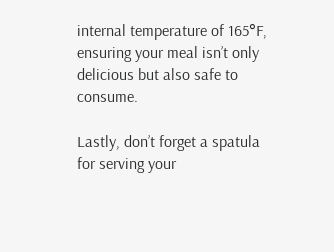internal temperature of 165°F, ensuring your meal isn’t only delicious but also safe to consume.

Lastly, don’t forget a spatula for serving your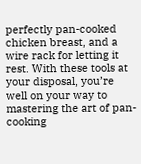perfectly pan-cooked chicken breast, and a wire rack for letting it rest. With these tools at your disposal, you’re well on your way to mastering the art of pan-cooking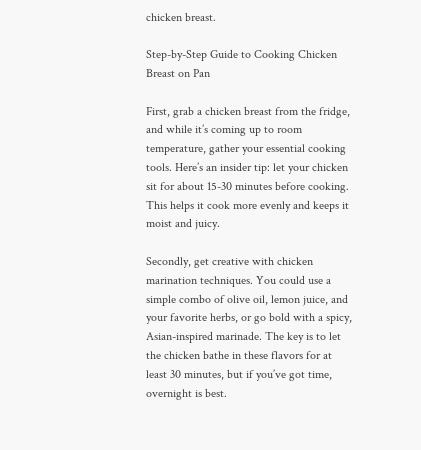chicken breast.

Step-by-Step Guide to Cooking Chicken Breast on Pan

First, grab a chicken breast from the fridge, and while it’s coming up to room temperature, gather your essential cooking tools. Here’s an insider tip: let your chicken sit for about 15-30 minutes before cooking. This helps it cook more evenly and keeps it moist and juicy.

Secondly, get creative with chicken marination techniques. You could use a simple combo of olive oil, lemon juice, and your favorite herbs, or go bold with a spicy, Asian-inspired marinade. The key is to let the chicken bathe in these flavors for at least 30 minutes, but if you’ve got time, overnight is best.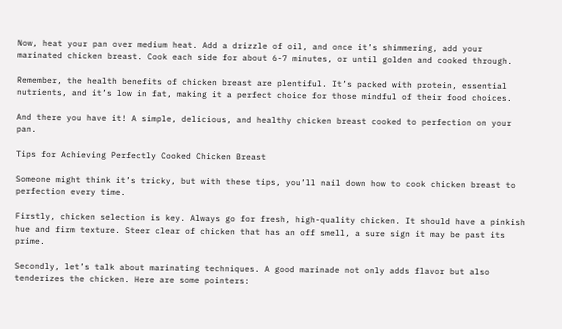Now, heat your pan over medium heat. Add a drizzle of oil, and once it’s shimmering, add your marinated chicken breast. Cook each side for about 6-7 minutes, or until golden and cooked through.

Remember, the health benefits of chicken breast are plentiful. It’s packed with protein, essential nutrients, and it’s low in fat, making it a perfect choice for those mindful of their food choices.

And there you have it! A simple, delicious, and healthy chicken breast cooked to perfection on your pan.

Tips for Achieving Perfectly Cooked Chicken Breast

Someone might think it’s tricky, but with these tips, you’ll nail down how to cook chicken breast to perfection every time.

Firstly, chicken selection is key. Always go for fresh, high-quality chicken. It should have a pinkish hue and firm texture. Steer clear of chicken that has an off smell, a sure sign it may be past its prime.

Secondly, let’s talk about marinating techniques. A good marinade not only adds flavor but also tenderizes the chicken. Here are some pointers: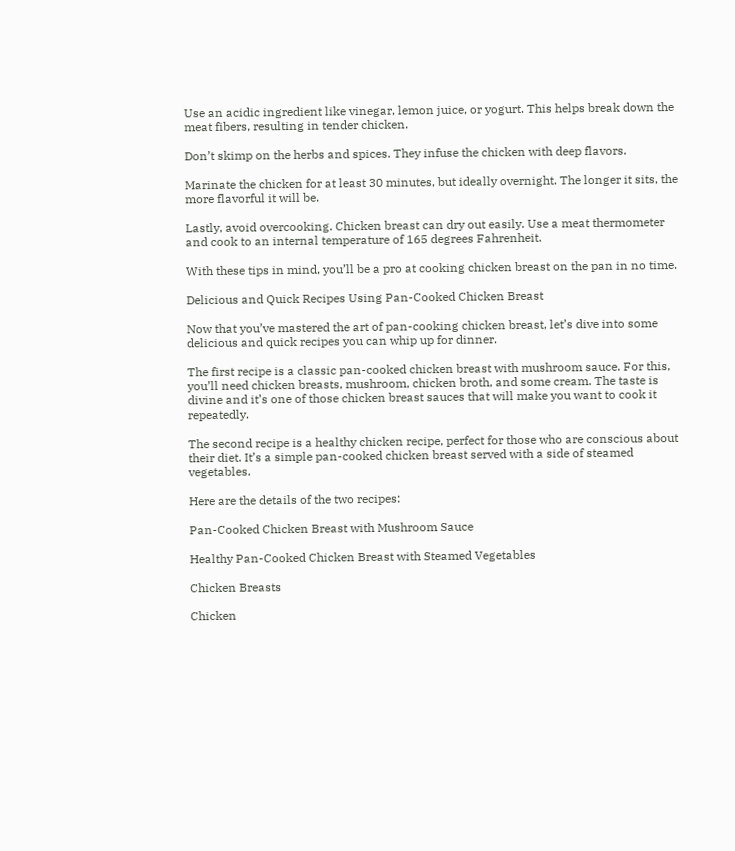Use an acidic ingredient like vinegar, lemon juice, or yogurt. This helps break down the meat fibers, resulting in tender chicken.

Don’t skimp on the herbs and spices. They infuse the chicken with deep flavors.

Marinate the chicken for at least 30 minutes, but ideally overnight. The longer it sits, the more flavorful it will be.

Lastly, avoid overcooking. Chicken breast can dry out easily. Use a meat thermometer and cook to an internal temperature of 165 degrees Fahrenheit.

With these tips in mind, you’ll be a pro at cooking chicken breast on the pan in no time.

Delicious and Quick Recipes Using Pan-Cooked Chicken Breast

Now that you’ve mastered the art of pan-cooking chicken breast, let’s dive into some delicious and quick recipes you can whip up for dinner.

The first recipe is a classic pan-cooked chicken breast with mushroom sauce. For this, you’ll need chicken breasts, mushroom, chicken broth, and some cream. The taste is divine and it’s one of those chicken breast sauces that will make you want to cook it repeatedly.

The second recipe is a healthy chicken recipe, perfect for those who are conscious about their diet. It’s a simple pan-cooked chicken breast served with a side of steamed vegetables.

Here are the details of the two recipes:

Pan-Cooked Chicken Breast with Mushroom Sauce

Healthy Pan-Cooked Chicken Breast with Steamed Vegetables

Chicken Breasts

Chicken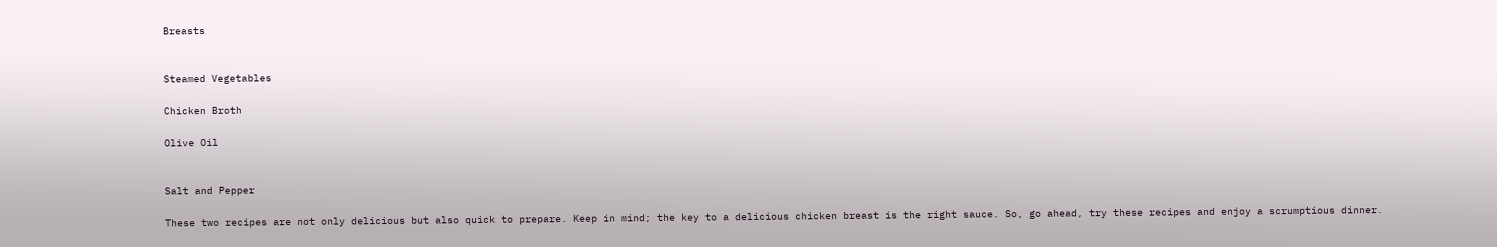Breasts


Steamed Vegetables

Chicken Broth

Olive Oil


Salt and Pepper

These two recipes are not only delicious but also quick to prepare. Keep in mind; the key to a delicious chicken breast is the right sauce. So, go ahead, try these recipes and enjoy a scrumptious dinner.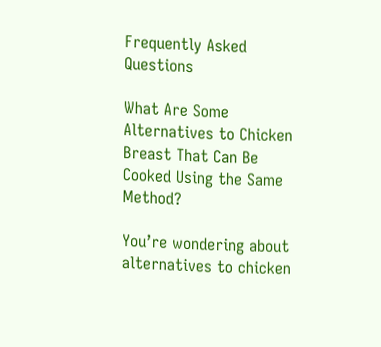Frequently Asked Questions

What Are Some Alternatives to Chicken Breast That Can Be Cooked Using the Same Method?

You’re wondering about alternatives to chicken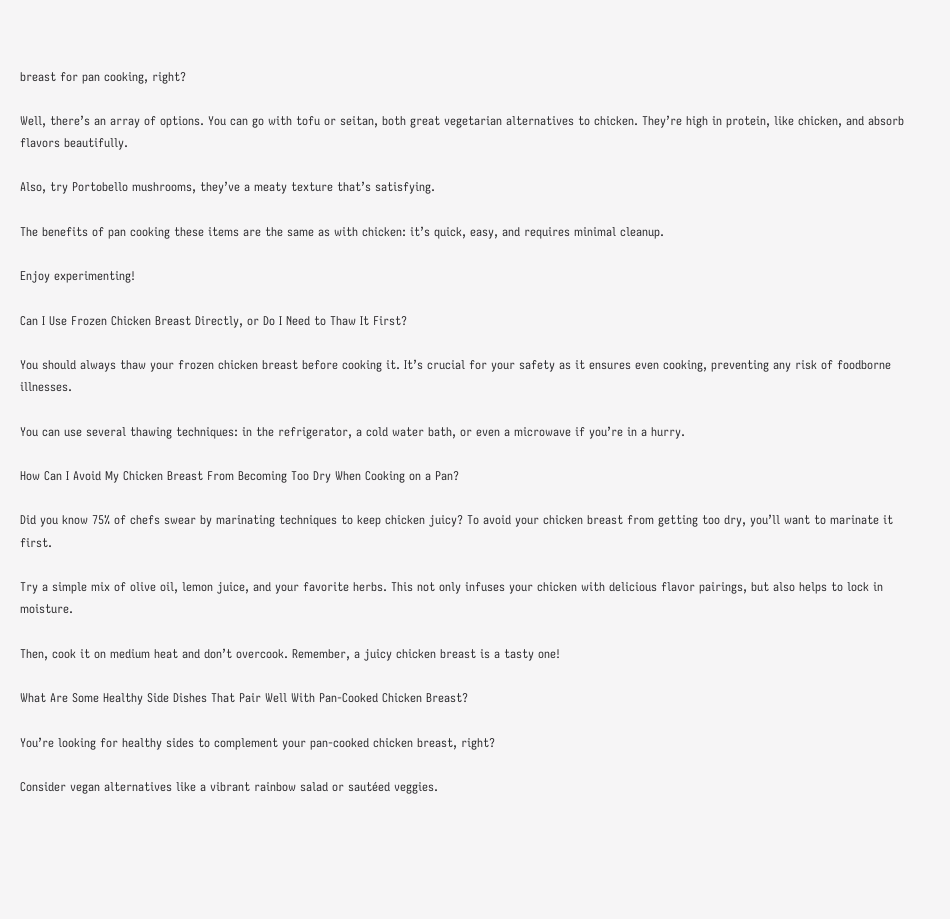breast for pan cooking, right?

Well, there’s an array of options. You can go with tofu or seitan, both great vegetarian alternatives to chicken. They’re high in protein, like chicken, and absorb flavors beautifully.

Also, try Portobello mushrooms, they’ve a meaty texture that’s satisfying.

The benefits of pan cooking these items are the same as with chicken: it’s quick, easy, and requires minimal cleanup.

Enjoy experimenting!

Can I Use Frozen Chicken Breast Directly, or Do I Need to Thaw It First?

You should always thaw your frozen chicken breast before cooking it. It’s crucial for your safety as it ensures even cooking, preventing any risk of foodborne illnesses.

You can use several thawing techniques: in the refrigerator, a cold water bath, or even a microwave if you’re in a hurry.

How Can I Avoid My Chicken Breast From Becoming Too Dry When Cooking on a Pan?

Did you know 75% of chefs swear by marinating techniques to keep chicken juicy? To avoid your chicken breast from getting too dry, you’ll want to marinate it first.

Try a simple mix of olive oil, lemon juice, and your favorite herbs. This not only infuses your chicken with delicious flavor pairings, but also helps to lock in moisture.

Then, cook it on medium heat and don’t overcook. Remember, a juicy chicken breast is a tasty one!

What Are Some Healthy Side Dishes That Pair Well With Pan-Cooked Chicken Breast?

You’re looking for healthy sides to complement your pan-cooked chicken breast, right?

Consider vegan alternatives like a vibrant rainbow salad or sautéed veggies.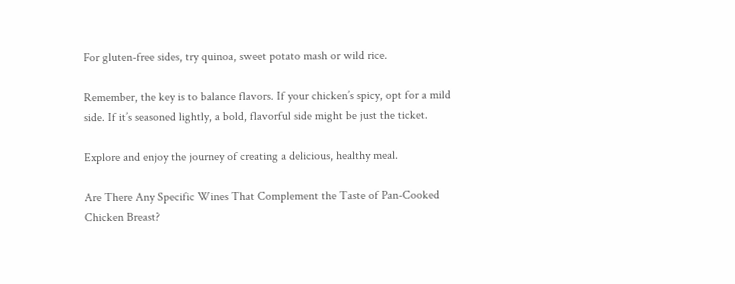For gluten-free sides, try quinoa, sweet potato mash or wild rice.

Remember, the key is to balance flavors. If your chicken’s spicy, opt for a mild side. If it’s seasoned lightly, a bold, flavorful side might be just the ticket.

Explore and enjoy the journey of creating a delicious, healthy meal.

Are There Any Specific Wines That Complement the Taste of Pan-Cooked Chicken Breast?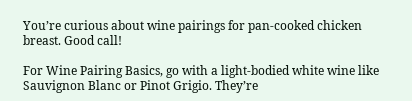You’re curious about wine pairings for pan-cooked chicken breast. Good call!

For Wine Pairing Basics, go with a light-bodied white wine like Sauvignon Blanc or Pinot Grigio. They’re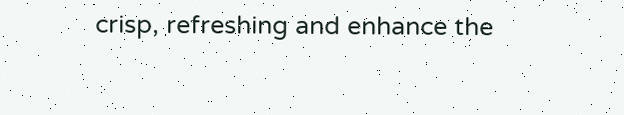crisp, refreshing and enhance the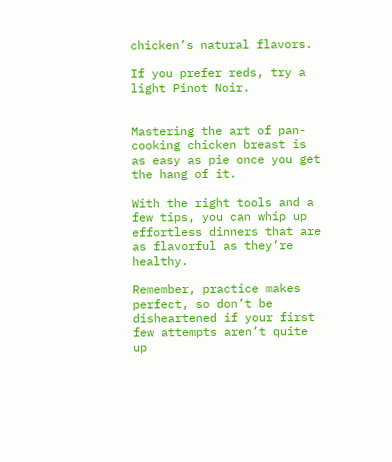chicken’s natural flavors.

If you prefer reds, try a light Pinot Noir.


Mastering the art of pan-cooking chicken breast is as easy as pie once you get the hang of it.

With the right tools and a few tips, you can whip up effortless dinners that are as flavorful as they’re healthy.

Remember, practice makes perfect, so don’t be disheartened if your first few attempts aren’t quite up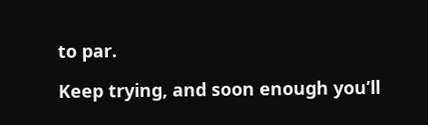to par.

Keep trying, and soon enough you’ll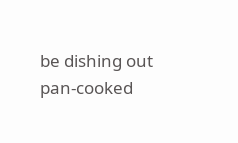be dishing out pan-cooked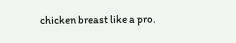chicken breast like a pro.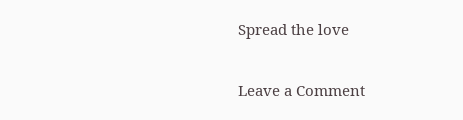Spread the love

Leave a Comment